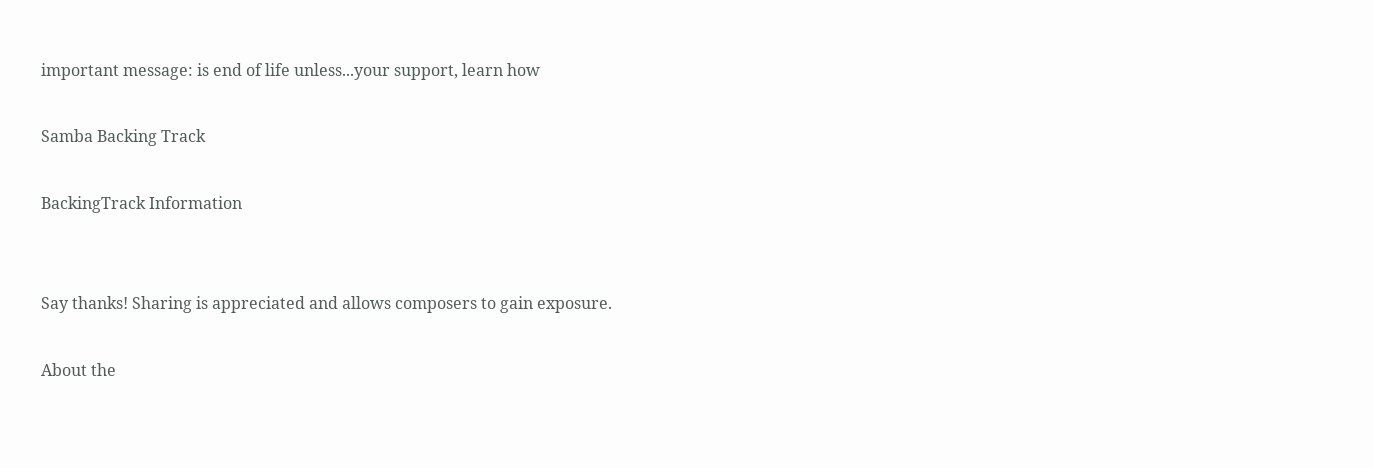important message: is end of life unless...your support, learn how

Samba Backing Track

BackingTrack Information


Say thanks! Sharing is appreciated and allows composers to gain exposure.

About the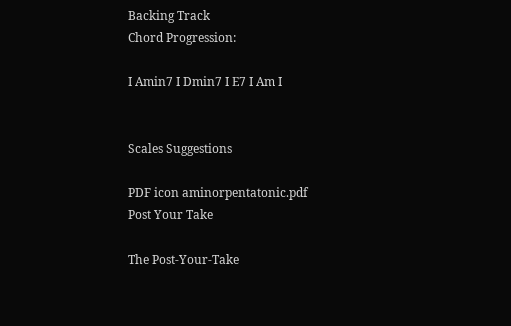Backing Track
Chord Progression:

I Amin7 I Dmin7 I E7 I Am I


Scales Suggestions

PDF icon aminorpentatonic.pdf
Post Your Take

The Post-Your-Take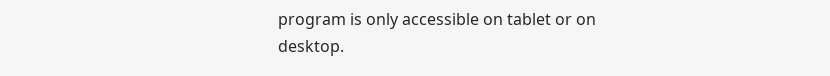program is only accessible on tablet or on desktop.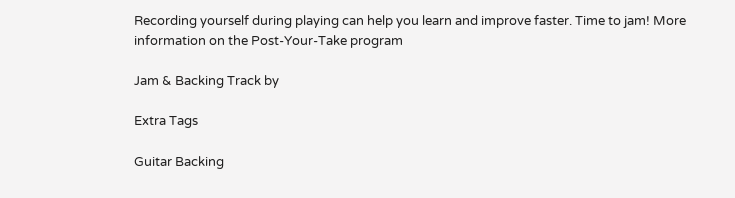Recording yourself during playing can help you learn and improve faster. Time to jam! More information on the Post-Your-Take program

Jam & Backing Track by

Extra Tags

Guitar Backing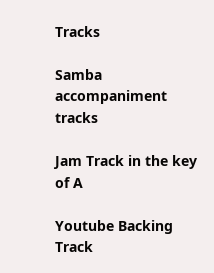Tracks

Samba accompaniment tracks

Jam Track in the key of A

Youtube Backing Track